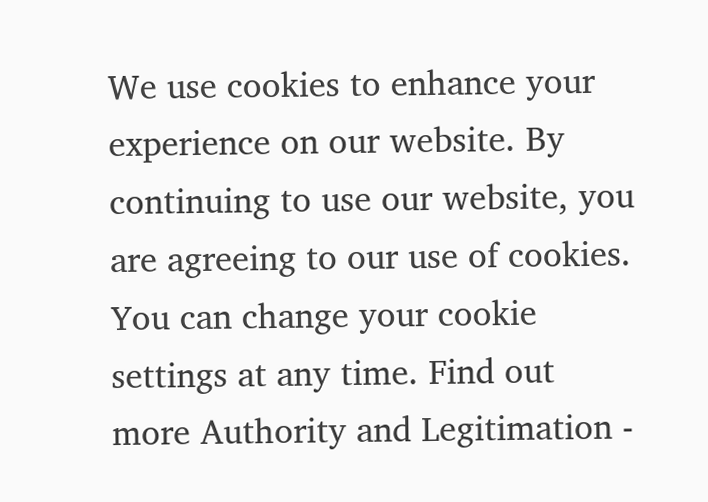We use cookies to enhance your experience on our website. By continuing to use our website, you are agreeing to our use of cookies. You can change your cookie settings at any time. Find out more Authority and Legitimation -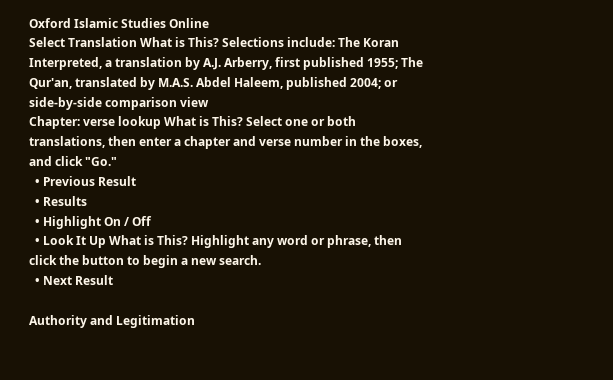Oxford Islamic Studies Online
Select Translation What is This? Selections include: The Koran Interpreted, a translation by A.J. Arberry, first published 1955; The Qur'an, translated by M.A.S. Abdel Haleem, published 2004; or side-by-side comparison view
Chapter: verse lookup What is This? Select one or both translations, then enter a chapter and verse number in the boxes, and click "Go."
  • Previous Result
  • Results
  • Highlight On / Off
  • Look It Up What is This? Highlight any word or phrase, then click the button to begin a new search.
  • Next Result

Authority and Legitimation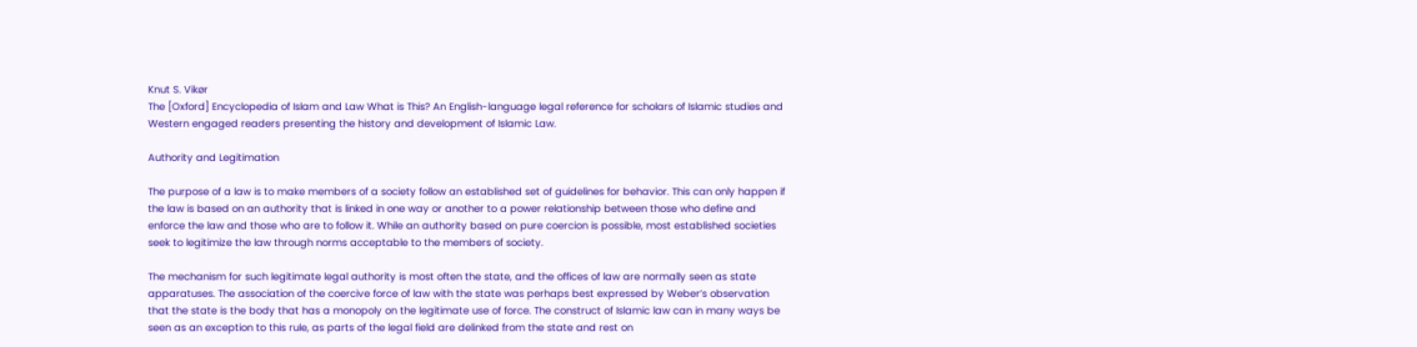Knut S. Vikør
The [Oxford] Encyclopedia of Islam and Law What is This? An English-language legal reference for scholars of Islamic studies and Western engaged readers presenting the history and development of Islamic Law.

Authority and Legitimation

The purpose of a law is to make members of a society follow an established set of guidelines for behavior. This can only happen if the law is based on an authority that is linked in one way or another to a power relationship between those who define and enforce the law and those who are to follow it. While an authority based on pure coercion is possible, most established societies seek to legitimize the law through norms acceptable to the members of society.

The mechanism for such legitimate legal authority is most often the state, and the offices of law are normally seen as state apparatuses. The association of the coercive force of law with the state was perhaps best expressed by Weber’s observation that the state is the body that has a monopoly on the legitimate use of force. The construct of Islamic law can in many ways be seen as an exception to this rule, as parts of the legal field are delinked from the state and rest on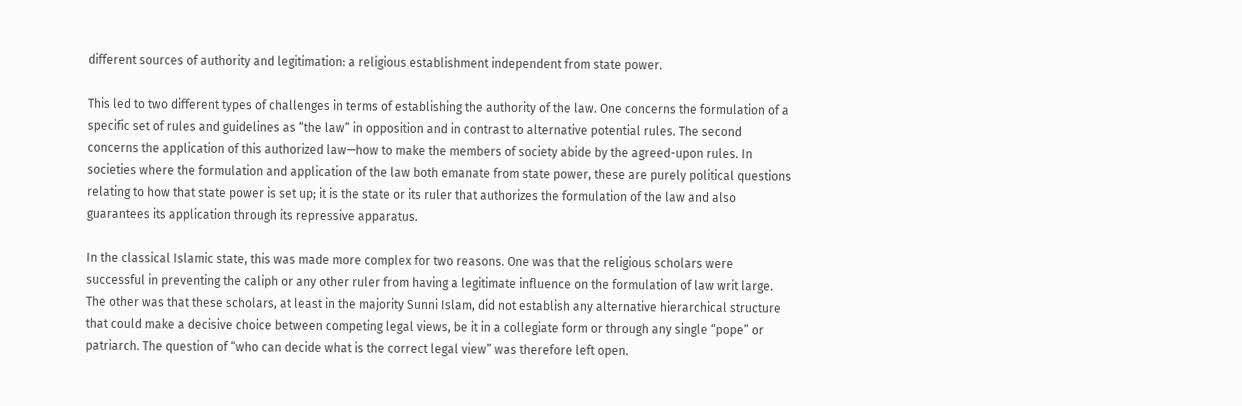different sources of authority and legitimation: a religious establishment independent from state power.

This led to two different types of challenges in terms of establishing the authority of the law. One concerns the formulation of a specific set of rules and guidelines as “the law” in opposition and in contrast to alternative potential rules. The second concerns the application of this authorized law—how to make the members of society abide by the agreed-upon rules. In societies where the formulation and application of the law both emanate from state power, these are purely political questions relating to how that state power is set up; it is the state or its ruler that authorizes the formulation of the law and also guarantees its application through its repressive apparatus.

In the classical Islamic state, this was made more complex for two reasons. One was that the religious scholars were successful in preventing the caliph or any other ruler from having a legitimate influence on the formulation of law writ large. The other was that these scholars, at least in the majority Sunni Islam, did not establish any alternative hierarchical structure that could make a decisive choice between competing legal views, be it in a collegiate form or through any single “pope” or patriarch. The question of “who can decide what is the correct legal view” was therefore left open.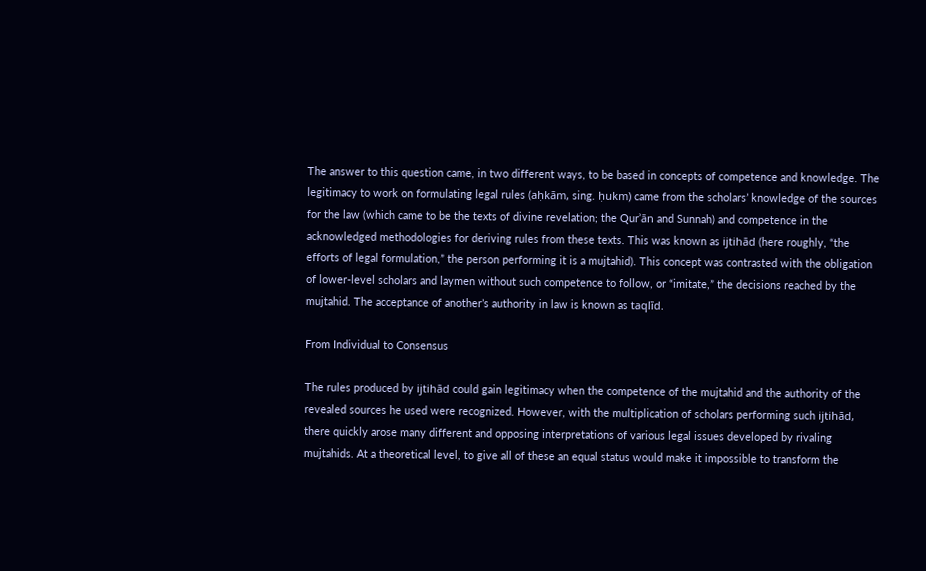The answer to this question came, in two different ways, to be based in concepts of competence and knowledge. The legitimacy to work on formulating legal rules (aḥkām, sing. ḥukm) came from the scholars’ knowledge of the sources for the law (which came to be the texts of divine revelation; the Qurʾān and Sunnah) and competence in the acknowledged methodologies for deriving rules from these texts. This was known as ijtihād (here roughly, “the efforts of legal formulation,” the person performing it is a mujtahid). This concept was contrasted with the obligation of lower-level scholars and laymen without such competence to follow, or “imitate,” the decisions reached by the mujtahid. The acceptance of another’s authority in law is known as taqlīd.

From Individual to Consensus

The rules produced by ijtihād could gain legitimacy when the competence of the mujtahid and the authority of the revealed sources he used were recognized. However, with the multiplication of scholars performing such ijtihād, there quickly arose many different and opposing interpretations of various legal issues developed by rivaling mujtahids. At a theoretical level, to give all of these an equal status would make it impossible to transform the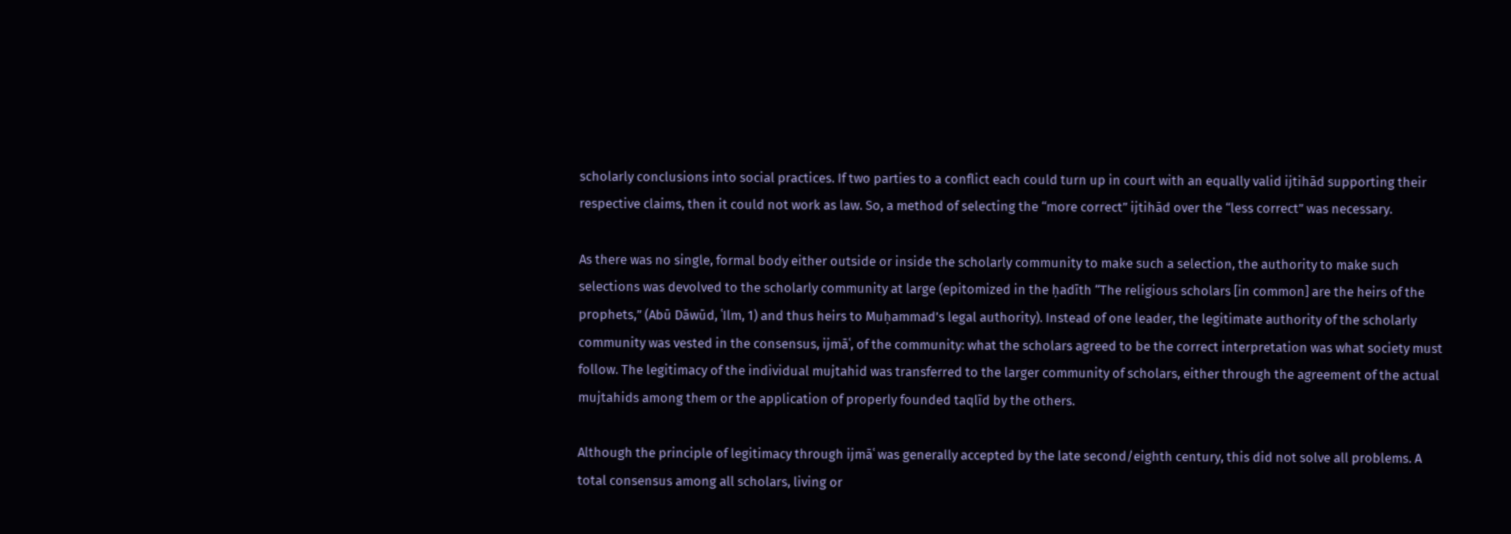scholarly conclusions into social practices. If two parties to a conflict each could turn up in court with an equally valid ijtihād supporting their respective claims, then it could not work as law. So, a method of selecting the “more correct” ijtihād over the “less correct” was necessary.

As there was no single, formal body either outside or inside the scholarly community to make such a selection, the authority to make such selections was devolved to the scholarly community at large (epitomized in the ḥadīth “The religious scholars [in common] are the heirs of the prophets,” (Abū Dāwūd, ʿIlm, 1) and thus heirs to Muḥammad’s legal authority). Instead of one leader, the legitimate authority of the scholarly community was vested in the consensus, ijmāʿ, of the community: what the scholars agreed to be the correct interpretation was what society must follow. The legitimacy of the individual mujtahid was transferred to the larger community of scholars, either through the agreement of the actual mujtahids among them or the application of properly founded taqlīd by the others.

Although the principle of legitimacy through ijmāʿ was generally accepted by the late second/eighth century, this did not solve all problems. A total consensus among all scholars, living or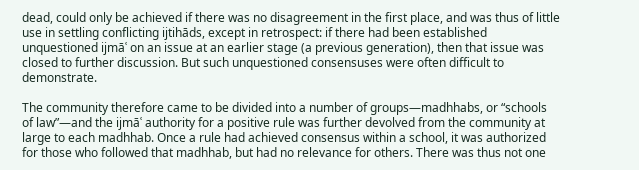dead, could only be achieved if there was no disagreement in the first place, and was thus of little use in settling conflicting ijtihāds, except in retrospect: if there had been established unquestioned ijmāʿ on an issue at an earlier stage (a previous generation), then that issue was closed to further discussion. But such unquestioned consensuses were often difficult to demonstrate.

The community therefore came to be divided into a number of groups—madhhabs, or “schools of law”—and the ijmāʿ authority for a positive rule was further devolved from the community at large to each madhhab. Once a rule had achieved consensus within a school, it was authorized for those who followed that madhhab, but had no relevance for others. There was thus not one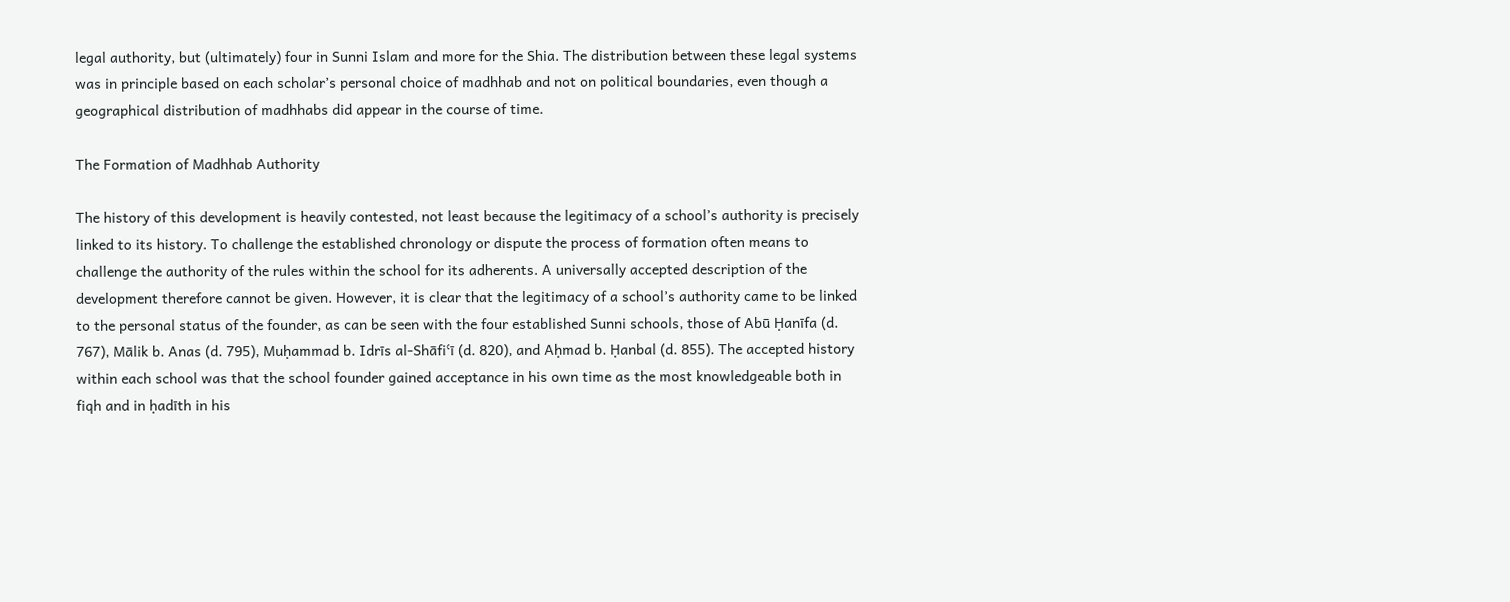legal authority, but (ultimately) four in Sunni Islam and more for the Shia. The distribution between these legal systems was in principle based on each scholar’s personal choice of madhhab and not on political boundaries, even though a geographical distribution of madhhabs did appear in the course of time.

The Formation of Madhhab Authority

The history of this development is heavily contested, not least because the legitimacy of a school’s authority is precisely linked to its history. To challenge the established chronology or dispute the process of formation often means to challenge the authority of the rules within the school for its adherents. A universally accepted description of the development therefore cannot be given. However, it is clear that the legitimacy of a school’s authority came to be linked to the personal status of the founder, as can be seen with the four established Sunni schools, those of Abū Ḥanīfa (d. 767), Mālik b. Anas (d. 795), Muḥammad b. Idrīs al-Shāfiʿī (d. 820), and Aḥmad b. Ḥanbal (d. 855). The accepted history within each school was that the school founder gained acceptance in his own time as the most knowledgeable both in fiqh and in ḥadīth in his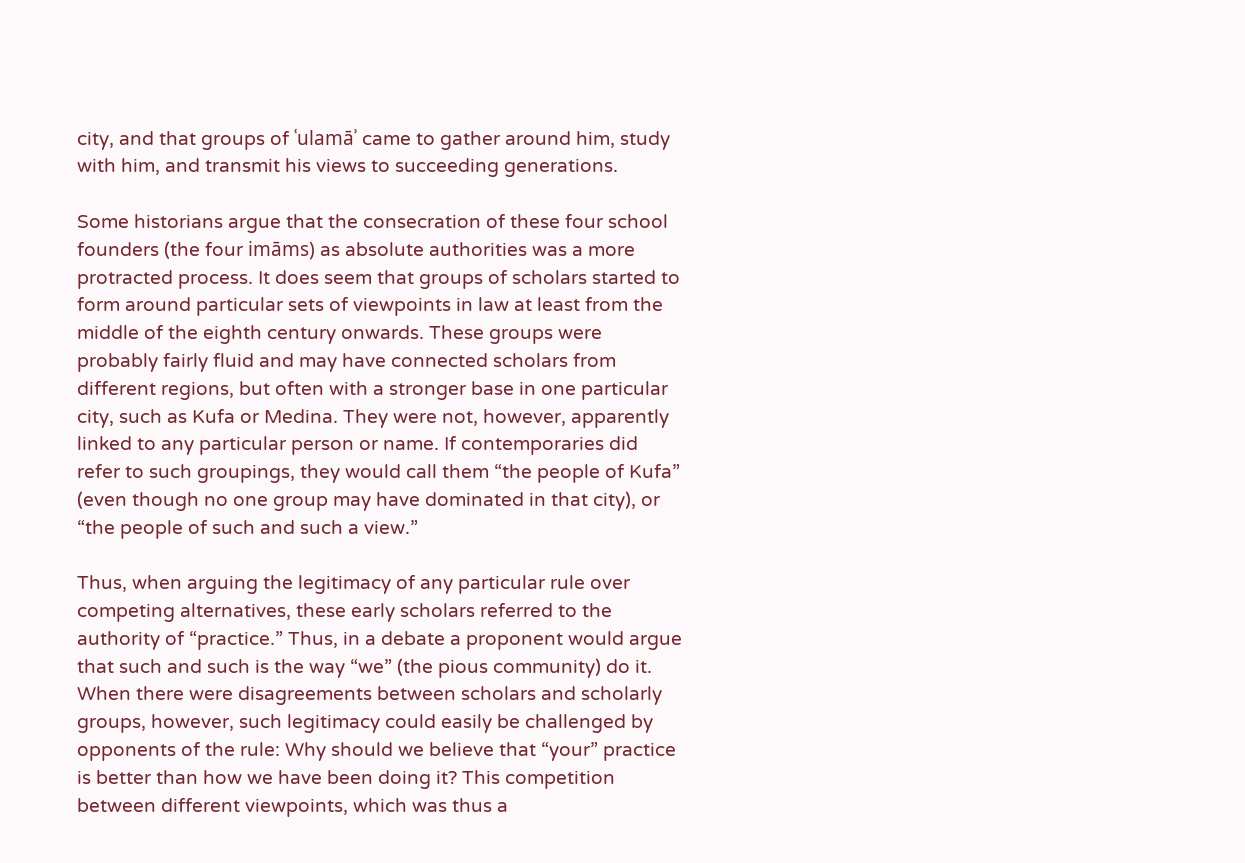city, and that groups of ʿulamāʾ came to gather around him, study with him, and transmit his views to succeeding generations.

Some historians argue that the consecration of these four school founders (the four imāms) as absolute authorities was a more protracted process. It does seem that groups of scholars started to form around particular sets of viewpoints in law at least from the middle of the eighth century onwards. These groups were probably fairly fluid and may have connected scholars from different regions, but often with a stronger base in one particular city, such as Kufa or Medina. They were not, however, apparently linked to any particular person or name. If contemporaries did refer to such groupings, they would call them “the people of Kufa” (even though no one group may have dominated in that city), or “the people of such and such a view.”

Thus, when arguing the legitimacy of any particular rule over competing alternatives, these early scholars referred to the authority of “practice.” Thus, in a debate a proponent would argue that such and such is the way “we” (the pious community) do it. When there were disagreements between scholars and scholarly groups, however, such legitimacy could easily be challenged by opponents of the rule: Why should we believe that “your” practice is better than how we have been doing it? This competition between different viewpoints, which was thus a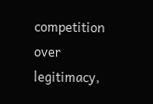competition over legitimacy,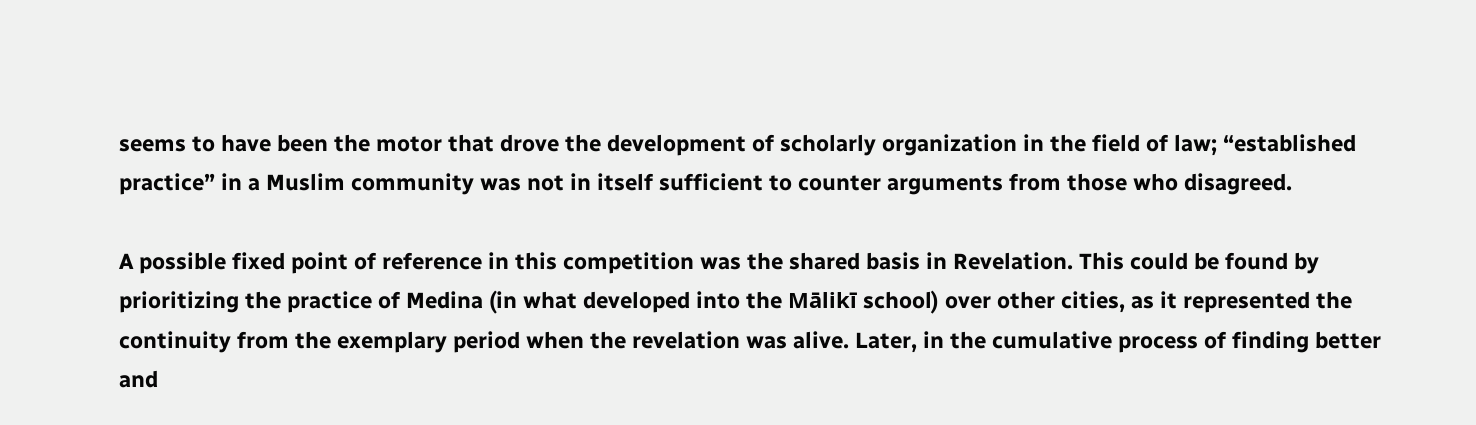seems to have been the motor that drove the development of scholarly organization in the field of law; “established practice” in a Muslim community was not in itself sufficient to counter arguments from those who disagreed.

A possible fixed point of reference in this competition was the shared basis in Revelation. This could be found by prioritizing the practice of Medina (in what developed into the Mālikī school) over other cities, as it represented the continuity from the exemplary period when the revelation was alive. Later, in the cumulative process of finding better and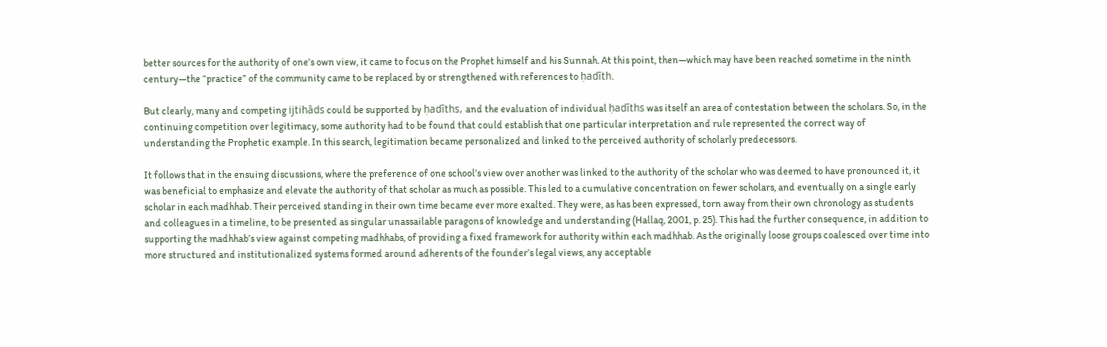better sources for the authority of one’s own view, it came to focus on the Prophet himself and his Sunnah. At this point, then—which may have been reached sometime in the ninth century—the “practice” of the community came to be replaced by or strengthened with references to ḥadīth.

But clearly, many and competing ijtihāds could be supported by ḥadīths, and the evaluation of individual ḥadīths was itself an area of contestation between the scholars. So, in the continuing competition over legitimacy, some authority had to be found that could establish that one particular interpretation and rule represented the correct way of understanding the Prophetic example. In this search, legitimation became personalized and linked to the perceived authority of scholarly predecessors.

It follows that in the ensuing discussions, where the preference of one school’s view over another was linked to the authority of the scholar who was deemed to have pronounced it, it was beneficial to emphasize and elevate the authority of that scholar as much as possible. This led to a cumulative concentration on fewer scholars, and eventually on a single early scholar in each madhhab. Their perceived standing in their own time became ever more exalted. They were, as has been expressed, torn away from their own chronology as students and colleagues in a timeline, to be presented as singular unassailable paragons of knowledge and understanding (Hallaq, 2001, p. 25). This had the further consequence, in addition to supporting the madhhab’s view against competing madhhabs, of providing a fixed framework for authority within each madhhab. As the originally loose groups coalesced over time into more structured and institutionalized systems formed around adherents of the founder’s legal views, any acceptable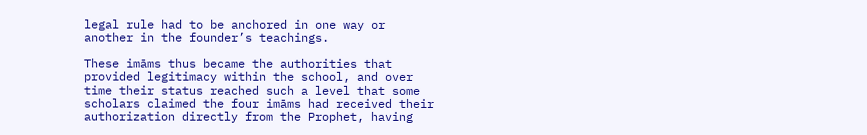legal rule had to be anchored in one way or another in the founder’s teachings.

These imāms thus became the authorities that provided legitimacy within the school, and over time their status reached such a level that some scholars claimed the four imāms had received their authorization directly from the Prophet, having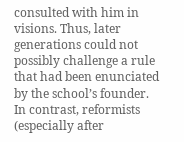consulted with him in visions. Thus, later generations could not possibly challenge a rule that had been enunciated by the school’s founder. In contrast, reformists (especially after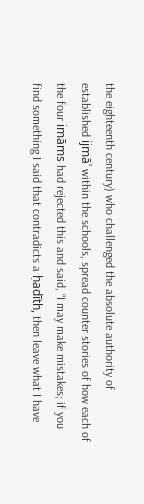the eighteenth century) who challenged the absolute authority of established ijmāʿ within the schools, spread counter stories of how each of the four imāms had rejected this and said, “I may make mistakes; if you find something I said that contradicts a ḥadīth, then leave what I have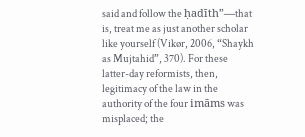said and follow the ḥadīth”—that is, treat me as just another scholar like yourself (Vikør, 2006, “Shaykh as Mujtahid”, 370). For these latter-day reformists, then, legitimacy of the law in the authority of the four imāms was misplaced; the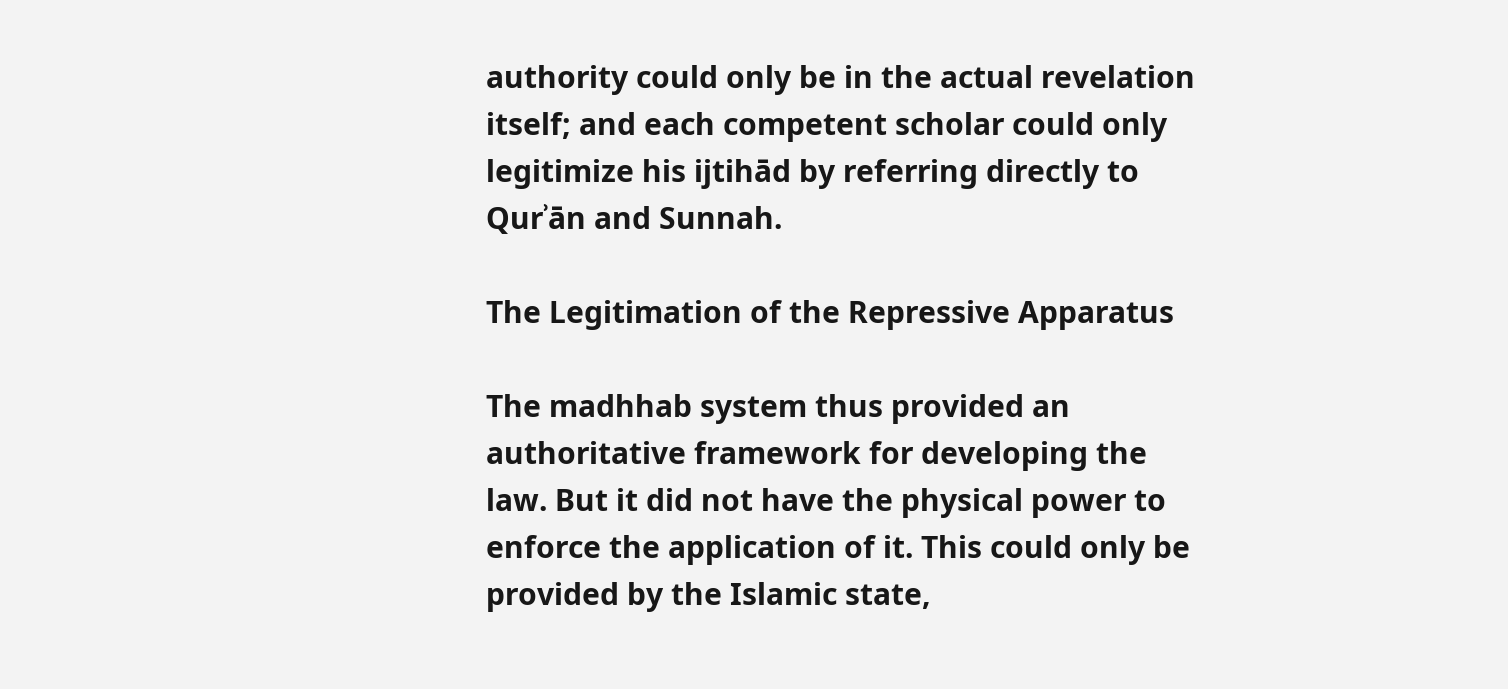authority could only be in the actual revelation itself; and each competent scholar could only legitimize his ijtihād by referring directly to Qurʾān and Sunnah.

The Legitimation of the Repressive Apparatus

The madhhab system thus provided an authoritative framework for developing the law. But it did not have the physical power to enforce the application of it. This could only be provided by the Islamic state,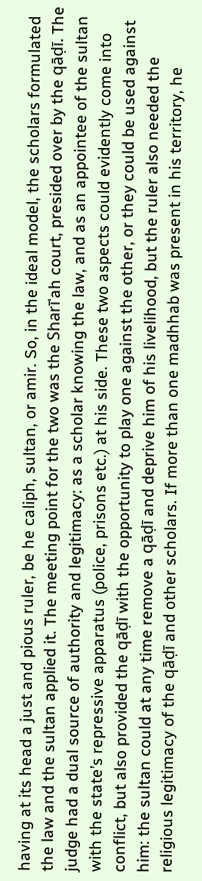having at its head a just and pious ruler, be he caliph, sultan, or amir. So, in the ideal model, the scholars formulated the law and the sultan applied it. The meeting point for the two was the Sharīʿah court, presided over by the qāḍī. The judge had a dual source of authority and legitimacy: as a scholar knowing the law, and as an appointee of the sultan with the state’s repressive apparatus (police, prisons etc.) at his side. These two aspects could evidently come into conflict, but also provided the qāḍī with the opportunity to play one against the other, or they could be used against him: the sultan could at any time remove a qāḍī and deprive him of his livelihood, but the ruler also needed the religious legitimacy of the qāḍī and other scholars. If more than one madhhab was present in his territory, he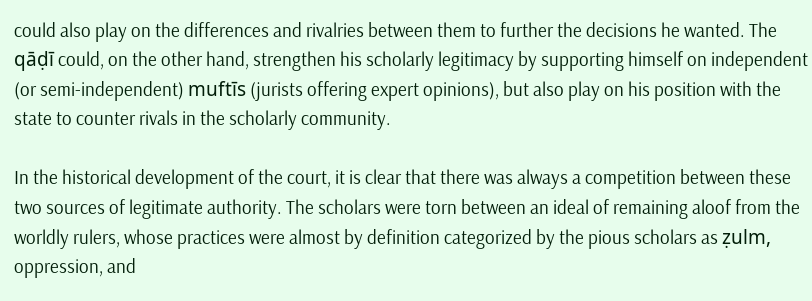could also play on the differences and rivalries between them to further the decisions he wanted. The qāḍī could, on the other hand, strengthen his scholarly legitimacy by supporting himself on independent (or semi-independent) muftīs (jurists offering expert opinions), but also play on his position with the state to counter rivals in the scholarly community.

In the historical development of the court, it is clear that there was always a competition between these two sources of legitimate authority. The scholars were torn between an ideal of remaining aloof from the worldly rulers, whose practices were almost by definition categorized by the pious scholars as ẓulm, oppression, and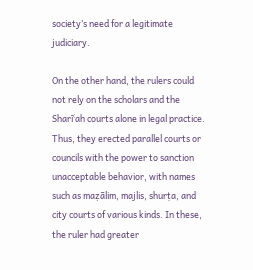society’s need for a legitimate judiciary.

On the other hand, the rulers could not rely on the scholars and the Sharīʿah courts alone in legal practice. Thus, they erected parallel courts or councils with the power to sanction unacceptable behavior, with names such as maẓālim, majlis, shurṭa, and city courts of various kinds. In these, the ruler had greater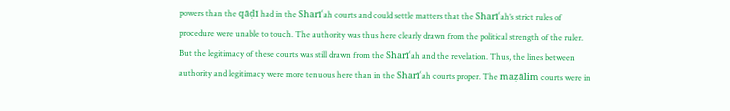powers than the qāḍī had in the Sharīʿah courts and could settle matters that the Sharīʿah’s strict rules of procedure were unable to touch. The authority was thus here clearly drawn from the political strength of the ruler. But the legitimacy of these courts was still drawn from the Sharīʿah and the revelation. Thus, the lines between authority and legitimacy were more tenuous here than in the Sharīʿah courts proper. The maẓālim courts were in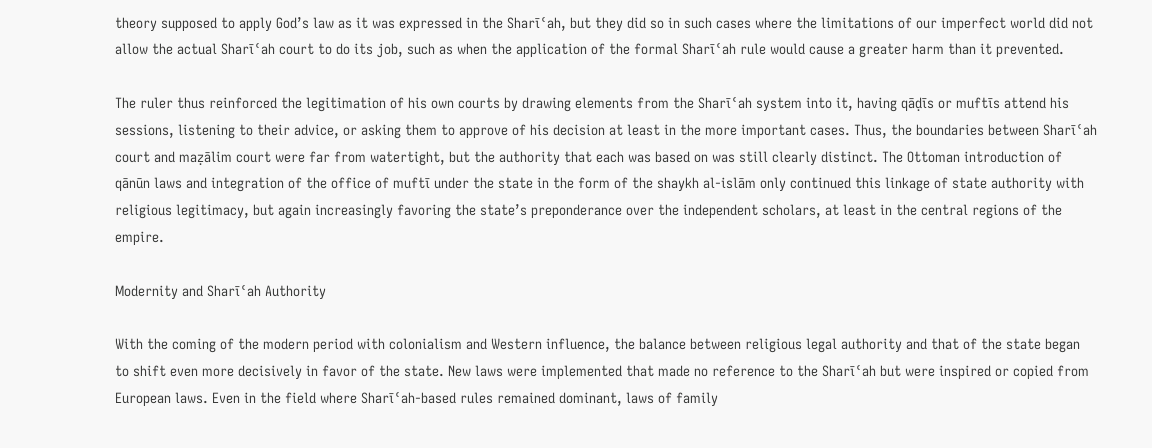theory supposed to apply God’s law as it was expressed in the Sharīʿah, but they did so in such cases where the limitations of our imperfect world did not allow the actual Sharīʿah court to do its job, such as when the application of the formal Sharīʿah rule would cause a greater harm than it prevented.

The ruler thus reinforced the legitimation of his own courts by drawing elements from the Sharīʿah system into it, having qāḍīs or muftīs attend his sessions, listening to their advice, or asking them to approve of his decision at least in the more important cases. Thus, the boundaries between Sharīʿah court and maẓālim court were far from watertight, but the authority that each was based on was still clearly distinct. The Ottoman introduction of qānūn laws and integration of the office of muftī under the state in the form of the shaykh al-islām only continued this linkage of state authority with religious legitimacy, but again increasingly favoring the state’s preponderance over the independent scholars, at least in the central regions of the empire.

Modernity and Sharīʿah Authority

With the coming of the modern period with colonialism and Western influence, the balance between religious legal authority and that of the state began to shift even more decisively in favor of the state. New laws were implemented that made no reference to the Sharīʿah but were inspired or copied from European laws. Even in the field where Sharīʿah-based rules remained dominant, laws of family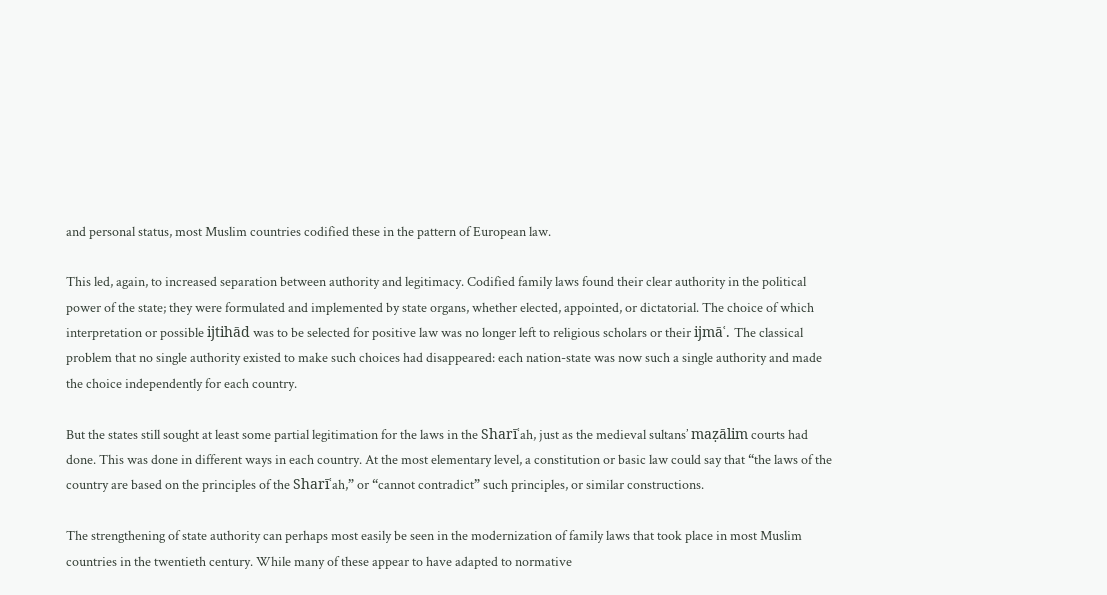and personal status, most Muslim countries codified these in the pattern of European law.

This led, again, to increased separation between authority and legitimacy. Codified family laws found their clear authority in the political power of the state; they were formulated and implemented by state organs, whether elected, appointed, or dictatorial. The choice of which interpretation or possible ijtihād was to be selected for positive law was no longer left to religious scholars or their ijmāʿ. The classical problem that no single authority existed to make such choices had disappeared: each nation-state was now such a single authority and made the choice independently for each country.

But the states still sought at least some partial legitimation for the laws in the Sharīʿah, just as the medieval sultans’ maẓālim courts had done. This was done in different ways in each country. At the most elementary level, a constitution or basic law could say that “the laws of the country are based on the principles of the Sharīʿah,” or “cannot contradict” such principles, or similar constructions.

The strengthening of state authority can perhaps most easily be seen in the modernization of family laws that took place in most Muslim countries in the twentieth century. While many of these appear to have adapted to normative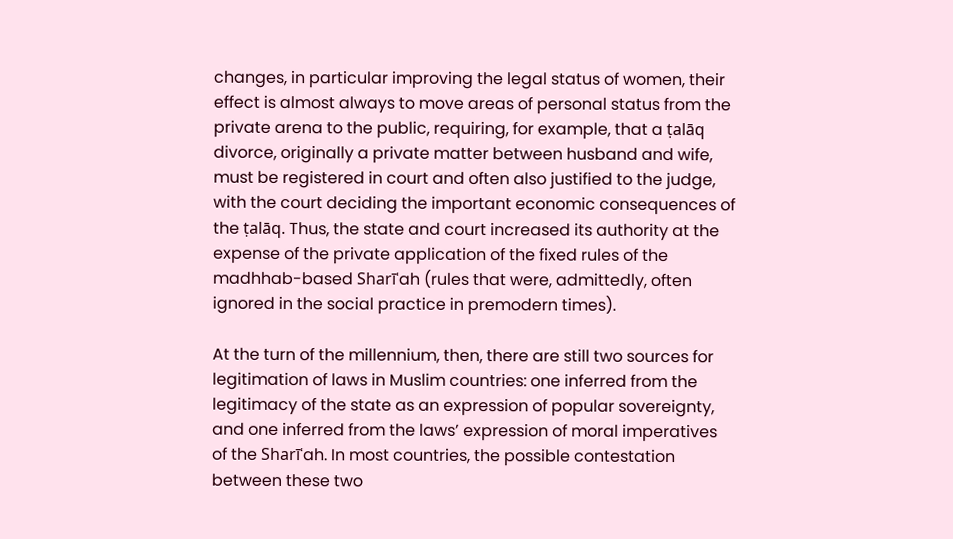changes, in particular improving the legal status of women, their effect is almost always to move areas of personal status from the private arena to the public, requiring, for example, that a ṭalāq divorce, originally a private matter between husband and wife, must be registered in court and often also justified to the judge, with the court deciding the important economic consequences of the ṭalāq. Thus, the state and court increased its authority at the expense of the private application of the fixed rules of the madhhab-based Sharīʿah (rules that were, admittedly, often ignored in the social practice in premodern times).

At the turn of the millennium, then, there are still two sources for legitimation of laws in Muslim countries: one inferred from the legitimacy of the state as an expression of popular sovereignty, and one inferred from the laws’ expression of moral imperatives of the Sharīʿah. In most countries, the possible contestation between these two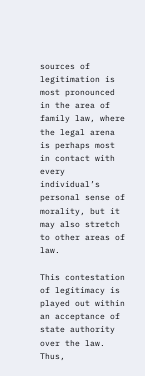sources of legitimation is most pronounced in the area of family law, where the legal arena is perhaps most in contact with every individual’s personal sense of morality, but it may also stretch to other areas of law.

This contestation of legitimacy is played out within an acceptance of state authority over the law. Thus,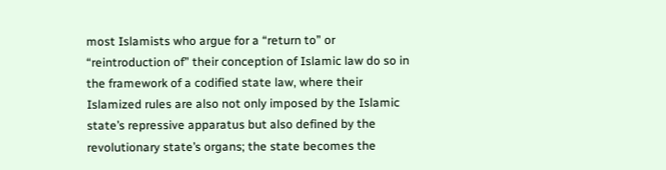most Islamists who argue for a “return to” or “reintroduction of” their conception of Islamic law do so in the framework of a codified state law, where their Islamized rules are also not only imposed by the Islamic state’s repressive apparatus but also defined by the revolutionary state’s organs; the state becomes the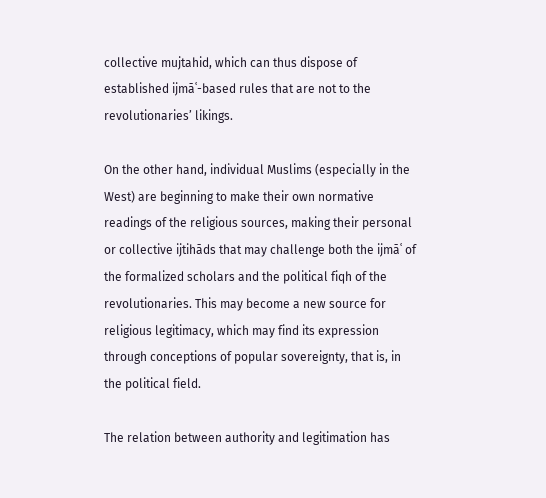collective mujtahid, which can thus dispose of established ijmāʿ-based rules that are not to the revolutionaries’ likings.

On the other hand, individual Muslims (especially in the West) are beginning to make their own normative readings of the religious sources, making their personal or collective ijtihāds that may challenge both the ijmāʿ of the formalized scholars and the political fiqh of the revolutionaries. This may become a new source for religious legitimacy, which may find its expression through conceptions of popular sovereignty, that is, in the political field.

The relation between authority and legitimation has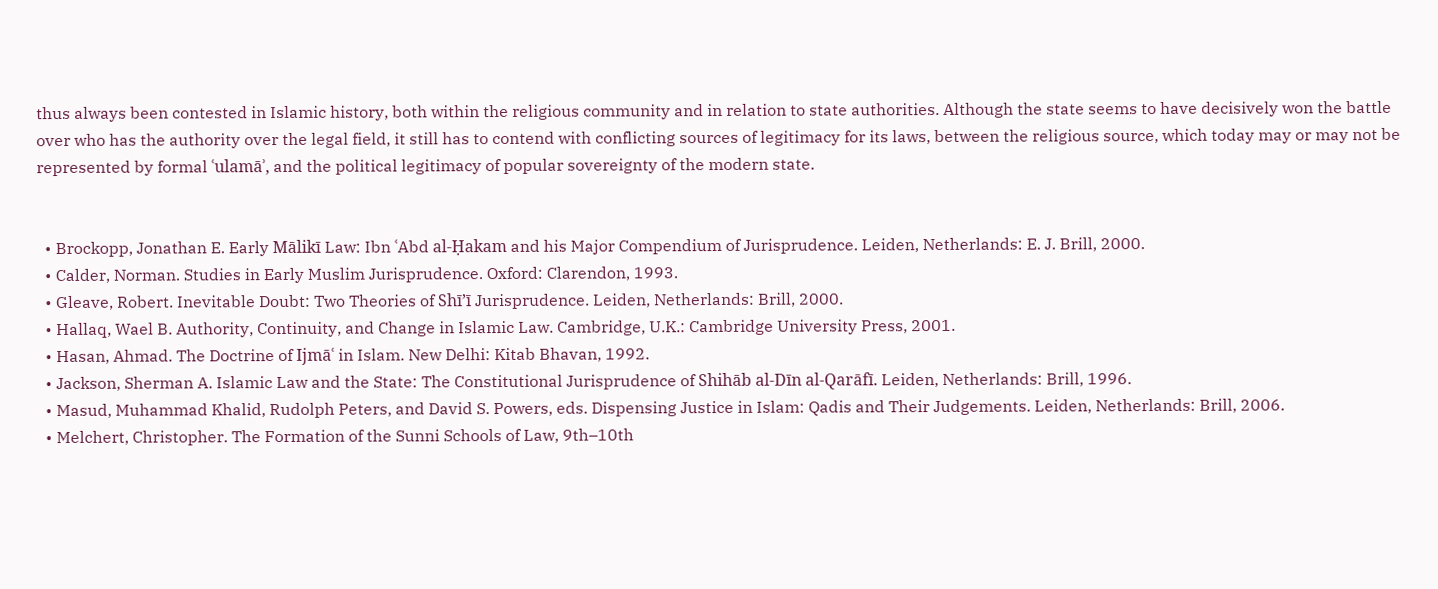thus always been contested in Islamic history, both within the religious community and in relation to state authorities. Although the state seems to have decisively won the battle over who has the authority over the legal field, it still has to contend with conflicting sources of legitimacy for its laws, between the religious source, which today may or may not be represented by formal ʿulamāʾ, and the political legitimacy of popular sovereignty of the modern state.


  • Brockopp, Jonathan E. Early Mālikī Law: Ibn ʿAbd al-Ḥakam and his Major Compendium of Jurisprudence. Leiden, Netherlands: E. J. Brill, 2000.
  • Calder, Norman. Studies in Early Muslim Jurisprudence. Oxford: Clarendon, 1993.
  • Gleave, Robert. Inevitable Doubt: Two Theories of Shī’ī Jurisprudence. Leiden, Netherlands: Brill, 2000.
  • Hallaq, Wael B. Authority, Continuity, and Change in Islamic Law. Cambridge, U.K.: Cambridge University Press, 2001.
  • Hasan, Ahmad. The Doctrine of Ijmāʿ in Islam. New Delhi: Kitab Bhavan, 1992.
  • Jackson, Sherman A. Islamic Law and the State: The Constitutional Jurisprudence of Shihāb al-Dīn al-Qarāfī. Leiden, Netherlands: Brill, 1996.
  • Masud, Muhammad Khalid, Rudolph Peters, and David S. Powers, eds. Dispensing Justice in Islam: Qadis and Their Judgements. Leiden, Netherlands: Brill, 2006.
  • Melchert, Christopher. The Formation of the Sunni Schools of Law, 9th–10th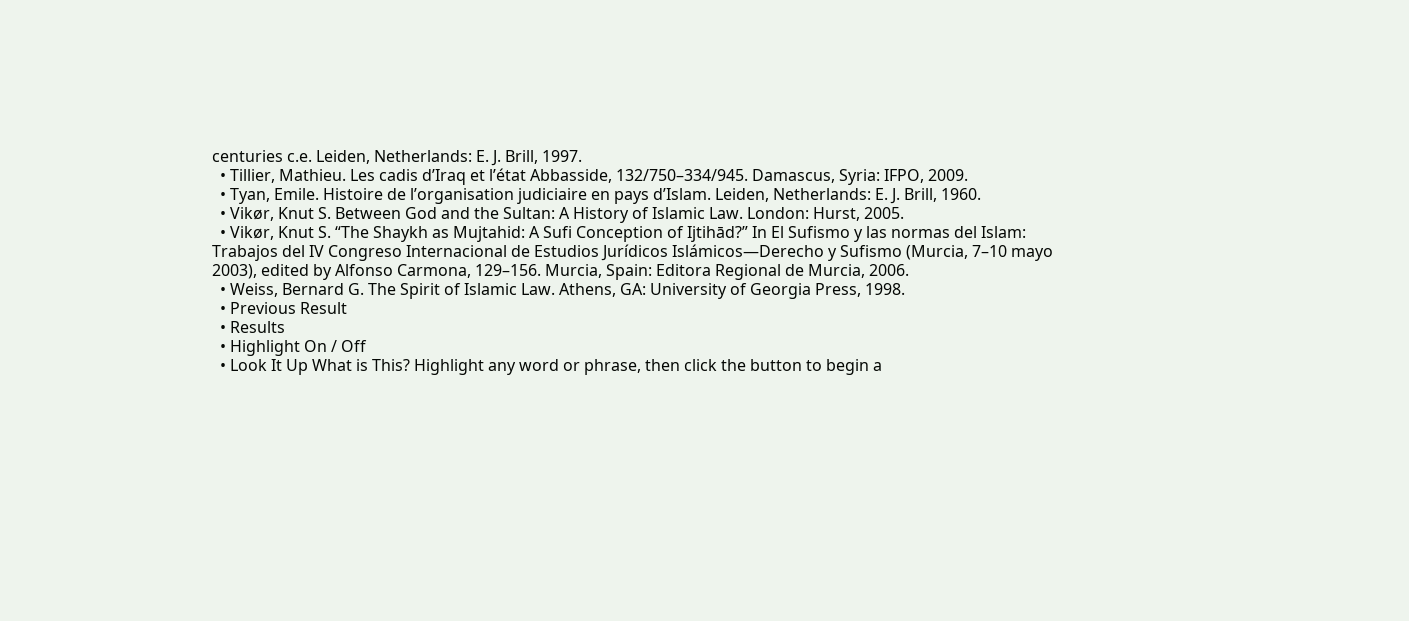centuries c.e. Leiden, Netherlands: E. J. Brill, 1997.
  • Tillier, Mathieu. Les cadis d’Iraq et l’état Abbasside, 132/750–334/945. Damascus, Syria: IFPO, 2009.
  • Tyan, Emile. Histoire de l’organisation judiciaire en pays d’Islam. Leiden, Netherlands: E. J. Brill, 1960.
  • Vikør, Knut S. Between God and the Sultan: A History of Islamic Law. London: Hurst, 2005.
  • Vikør, Knut S. “The Shaykh as Mujtahid: A Sufi Conception of Ijtihād?” In El Sufismo y las normas del Islam: Trabajos del IV Congreso Internacional de Estudios Jurídicos Islámicos—Derecho y Sufismo (Murcia, 7–10 mayo 2003), edited by Alfonso Carmona, 129–156. Murcia, Spain: Editora Regional de Murcia, 2006.
  • Weiss, Bernard G. The Spirit of Islamic Law. Athens, GA: University of Georgia Press, 1998.
  • Previous Result
  • Results
  • Highlight On / Off
  • Look It Up What is This? Highlight any word or phrase, then click the button to begin a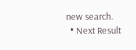new search.
  • Next Result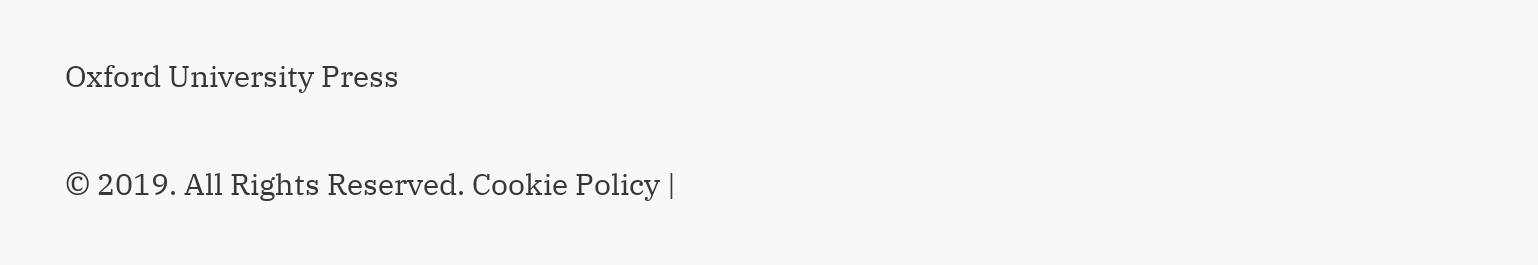Oxford University Press

© 2019. All Rights Reserved. Cookie Policy |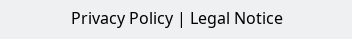Privacy Policy | Legal Notice